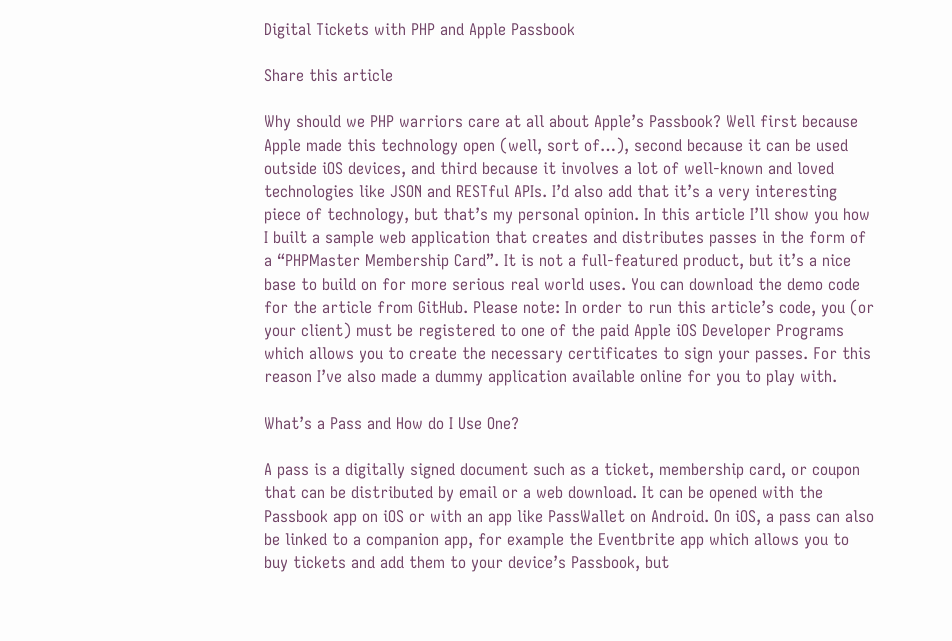Digital Tickets with PHP and Apple Passbook

Share this article

Why should we PHP warriors care at all about Apple’s Passbook? Well first because Apple made this technology open (well, sort of…), second because it can be used outside iOS devices, and third because it involves a lot of well-known and loved technologies like JSON and RESTful APIs. I’d also add that it’s a very interesting piece of technology, but that’s my personal opinion. In this article I’ll show you how I built a sample web application that creates and distributes passes in the form of a “PHPMaster Membership Card”. It is not a full-featured product, but it’s a nice base to build on for more serious real world uses. You can download the demo code for the article from GitHub. Please note: In order to run this article’s code, you (or your client) must be registered to one of the paid Apple iOS Developer Programs which allows you to create the necessary certificates to sign your passes. For this reason I’ve also made a dummy application available online for you to play with.

What’s a Pass and How do I Use One?

A pass is a digitally signed document such as a ticket, membership card, or coupon that can be distributed by email or a web download. It can be opened with the Passbook app on iOS or with an app like PassWallet on Android. On iOS, a pass can also be linked to a companion app, for example the Eventbrite app which allows you to buy tickets and add them to your device’s Passbook, but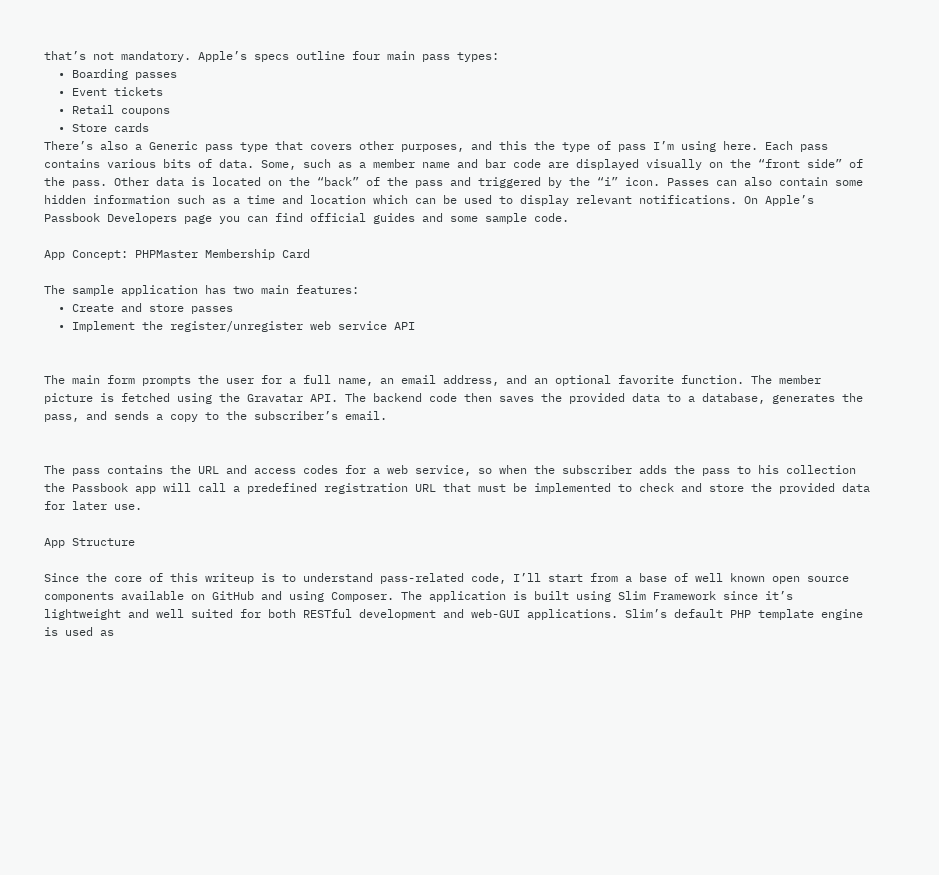that’s not mandatory. Apple’s specs outline four main pass types:
  • Boarding passes
  • Event tickets
  • Retail coupons
  • Store cards
There’s also a Generic pass type that covers other purposes, and this the type of pass I’m using here. Each pass contains various bits of data. Some, such as a member name and bar code are displayed visually on the “front side” of the pass. Other data is located on the “back” of the pass and triggered by the “i” icon. Passes can also contain some hidden information such as a time and location which can be used to display relevant notifications. On Apple’s Passbook Developers page you can find official guides and some sample code.

App Concept: PHPMaster Membership Card

The sample application has two main features:
  • Create and store passes
  • Implement the register/unregister web service API


The main form prompts the user for a full name, an email address, and an optional favorite function. The member picture is fetched using the Gravatar API. The backend code then saves the provided data to a database, generates the pass, and sends a copy to the subscriber’s email.


The pass contains the URL and access codes for a web service, so when the subscriber adds the pass to his collection the Passbook app will call a predefined registration URL that must be implemented to check and store the provided data for later use.

App Structure

Since the core of this writeup is to understand pass-related code, I’ll start from a base of well known open source components available on GitHub and using Composer. The application is built using Slim Framework since it’s lightweight and well suited for both RESTful development and web-GUI applications. Slim’s default PHP template engine is used as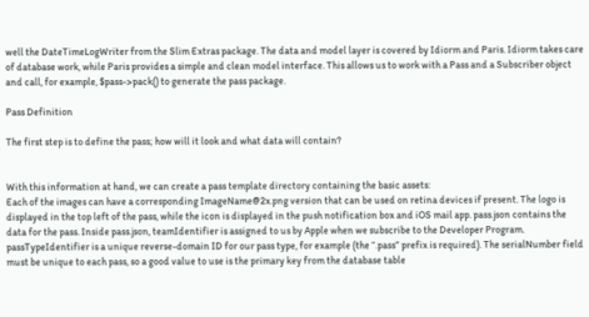well the DateTimeLogWriter from the Slim Extras package. The data and model layer is covered by Idiorm and Paris. Idiorm takes care of database work, while Paris provides a simple and clean model interface. This allows us to work with a Pass and a Subscriber object and call, for example, $pass->pack() to generate the pass package.

Pass Definition

The first step is to define the pass; how will it look and what data will contain?


With this information at hand, we can create a pass template directory containing the basic assets:
Each of the images can have a corresponding ImageName@2x.png version that can be used on retina devices if present. The logo is displayed in the top left of the pass, while the icon is displayed in the push notification box and iOS mail app. pass.json contains the data for the pass. Inside pass.json, teamIdentifier is assigned to us by Apple when we subscribe to the Developer Program. passTypeIdentifier is a unique reverse-domain ID for our pass type, for example (the “.pass” prefix is required). The serialNumber field must be unique to each pass, so a good value to use is the primary key from the database table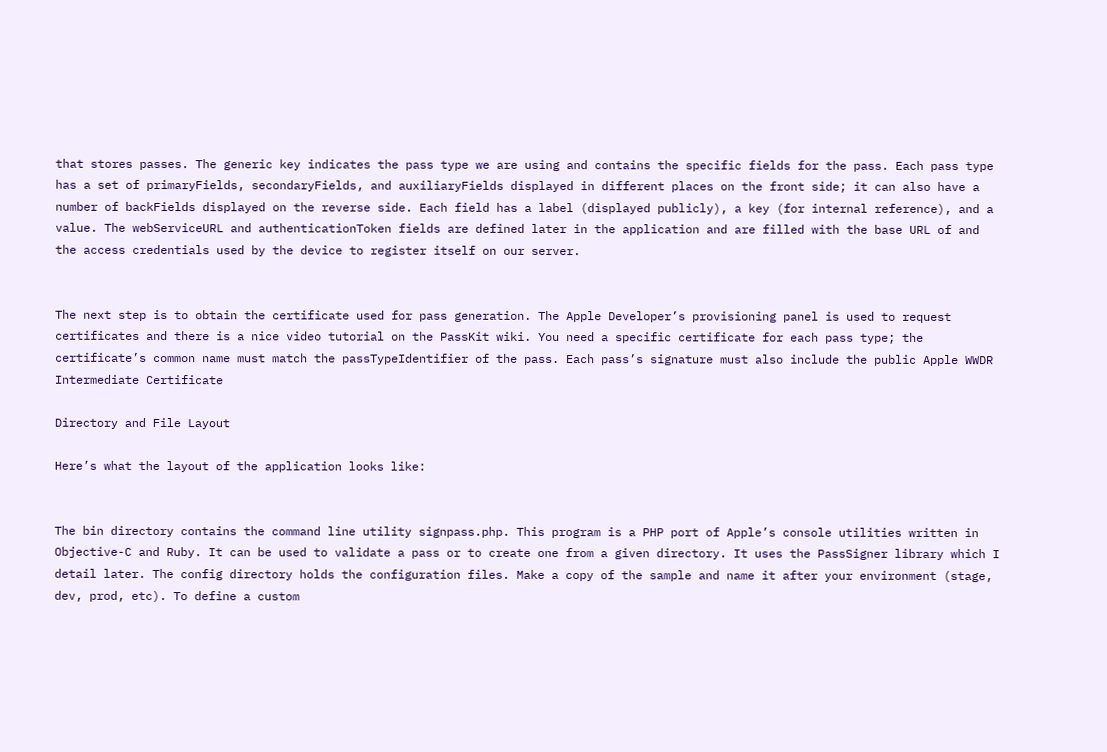that stores passes. The generic key indicates the pass type we are using and contains the specific fields for the pass. Each pass type has a set of primaryFields, secondaryFields, and auxiliaryFields displayed in different places on the front side; it can also have a number of backFields displayed on the reverse side. Each field has a label (displayed publicly), a key (for internal reference), and a value. The webServiceURL and authenticationToken fields are defined later in the application and are filled with the base URL of and the access credentials used by the device to register itself on our server.


The next step is to obtain the certificate used for pass generation. The Apple Developer’s provisioning panel is used to request certificates and there is a nice video tutorial on the PassKit wiki. You need a specific certificate for each pass type; the certificate’s common name must match the passTypeIdentifier of the pass. Each pass’s signature must also include the public Apple WWDR Intermediate Certificate

Directory and File Layout

Here’s what the layout of the application looks like:


The bin directory contains the command line utility signpass.php. This program is a PHP port of Apple’s console utilities written in Objective-C and Ruby. It can be used to validate a pass or to create one from a given directory. It uses the PassSigner library which I detail later. The config directory holds the configuration files. Make a copy of the sample and name it after your environment (stage, dev, prod, etc). To define a custom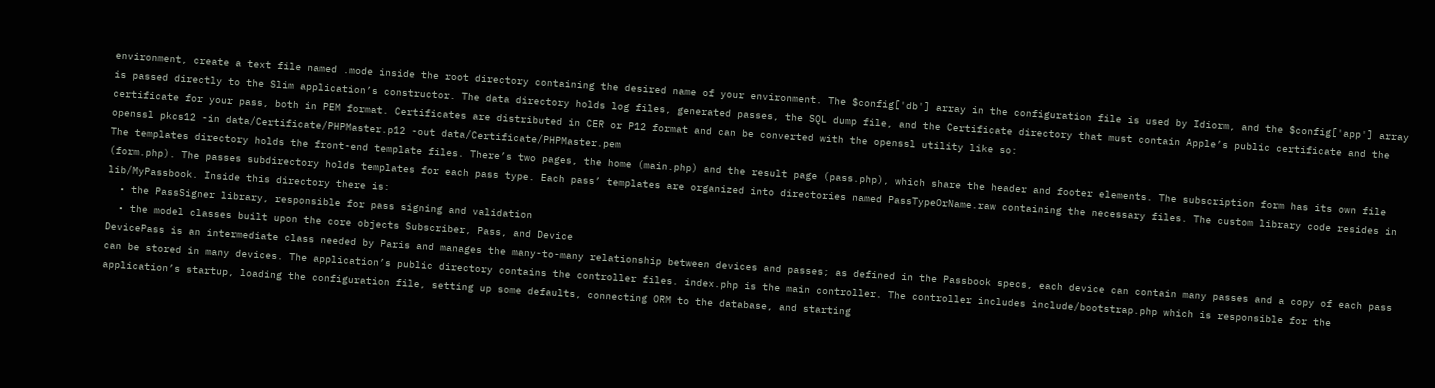environment, create a text file named .mode inside the root directory containing the desired name of your environment. The $config['db'] array in the configuration file is used by Idiorm, and the $config['app'] array is passed directly to the Slim application’s constructor. The data directory holds log files, generated passes, the SQL dump file, and the Certificate directory that must contain Apple’s public certificate and the certificate for your pass, both in PEM format. Certificates are distributed in CER or P12 format and can be converted with the openssl utility like so:
openssl pkcs12 -in data/Certificate/PHPMaster.p12 -out data/Certificate/PHPMaster.pem
The templates directory holds the front-end template files. There’s two pages, the home (main.php) and the result page (pass.php), which share the header and footer elements. The subscription form has its own file (form.php). The passes subdirectory holds templates for each pass type. Each pass’ templates are organized into directories named PassTypeOrName.raw containing the necessary files. The custom library code resides in lib/MyPassbook. Inside this directory there is:
  • the PassSigner library, responsible for pass signing and validation
  • the model classes built upon the core objects Subscriber, Pass, and Device
DevicePass is an intermediate class needed by Paris and manages the many-to-many relationship between devices and passes; as defined in the Passbook specs, each device can contain many passes and a copy of each pass can be stored in many devices. The application’s public directory contains the controller files. index.php is the main controller. The controller includes include/bootstrap.php which is responsible for the application’s startup, loading the configuration file, setting up some defaults, connecting ORM to the database, and starting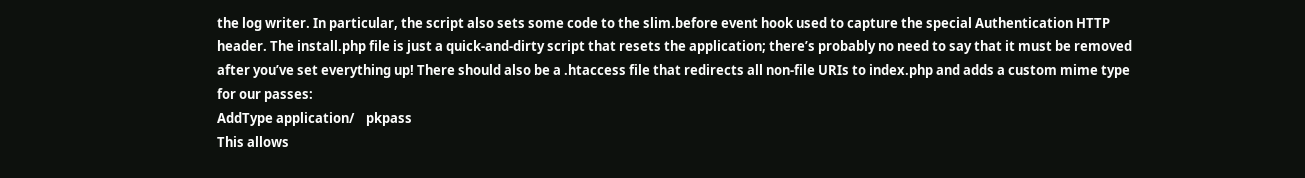the log writer. In particular, the script also sets some code to the slim.before event hook used to capture the special Authentication HTTP header. The install.php file is just a quick-and-dirty script that resets the application; there’s probably no need to say that it must be removed after you’ve set everything up! There should also be a .htaccess file that redirects all non-file URIs to index.php and adds a custom mime type for our passes:
AddType application/    pkpass
This allows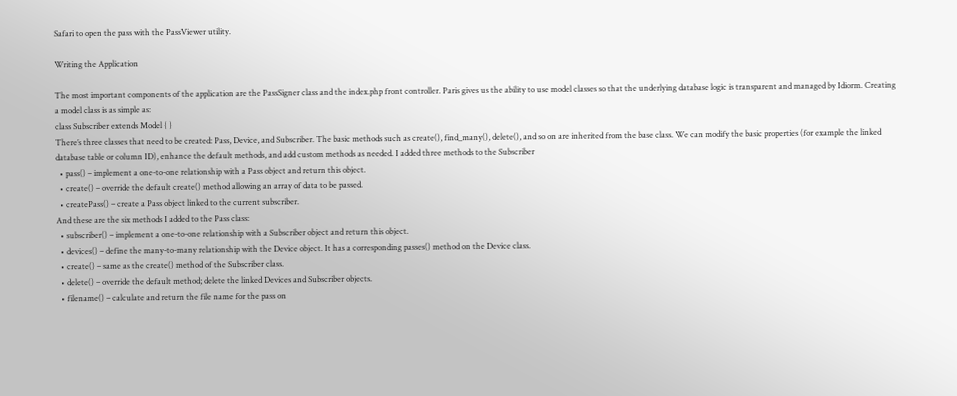Safari to open the pass with the PassViewer utility.

Writing the Application

The most important components of the application are the PassSigner class and the index.php front controller. Paris gives us the ability to use model classes so that the underlying database logic is transparent and managed by Idiorm. Creating a model class is as simple as:
class Subscriber extends Model { }
There’s three classes that need to be created: Pass, Device, and Subscriber. The basic methods such as create(), find_many(), delete(), and so on are inherited from the base class. We can modify the basic properties (for example the linked database table or column ID), enhance the default methods, and add custom methods as needed. I added three methods to the Subscriber
  • pass() – implement a one-to-one relationship with a Pass object and return this object.
  • create() – override the default create() method allowing an array of data to be passed.
  • createPass() – create a Pass object linked to the current subscriber.
And these are the six methods I added to the Pass class:
  • subscriber() – implement a one-to-one relationship with a Subscriber object and return this object.
  • devices() – define the many-to-many relationship with the Device object. It has a corresponding passes() method on the Device class.
  • create() – same as the create() method of the Subscriber class.
  • delete() – override the default method; delete the linked Devices and Subscriber objects.
  • filename() – calculate and return the file name for the pass on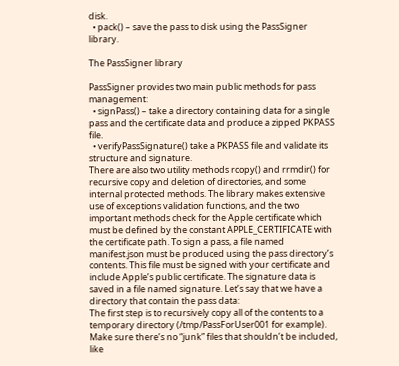disk.
  • pack() – save the pass to disk using the PassSigner library.

The PassSigner library

PassSigner provides two main public methods for pass management:
  • signPass() – take a directory containing data for a single pass and the certificate data and produce a zipped PKPASS file.
  • verifyPassSignature() take a PKPASS file and validate its structure and signature.
There are also two utility methods rcopy() and rrmdir() for recursive copy and deletion of directories, and some internal protected methods. The library makes extensive use of exceptions validation functions, and the two important methods check for the Apple certificate which must be defined by the constant APPLE_CERTIFICATE with the certificate path. To sign a pass, a file named manifest.json must be produced using the pass directory’s contents. This file must be signed with your certificate and include Apple’s public certificate. The signature data is saved in a file named signature. Let’s say that we have a directory that contain the pass data:
The first step is to recursively copy all of the contents to a temporary directory (/tmp/PassForUser001 for example). Make sure there’s no “junk” files that shouldn’t be included, like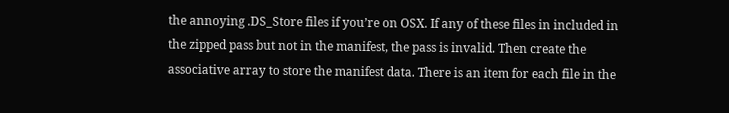the annoying .DS_Store files if you’re on OSX. If any of these files in included in the zipped pass but not in the manifest, the pass is invalid. Then create the associative array to store the manifest data. There is an item for each file in the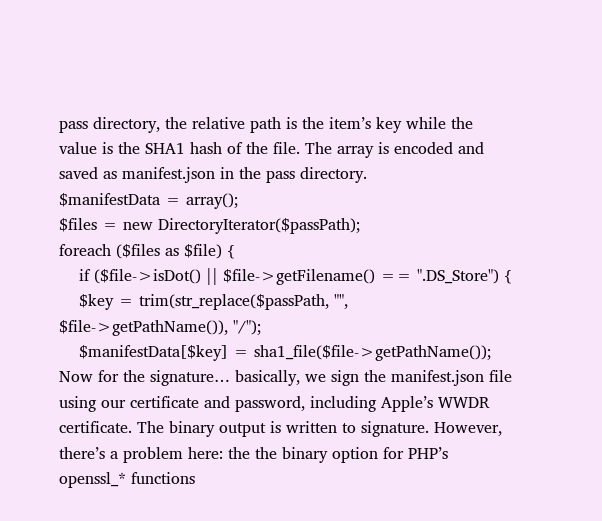pass directory, the relative path is the item’s key while the value is the SHA1 hash of the file. The array is encoded and saved as manifest.json in the pass directory.
$manifestData = array();
$files = new DirectoryIterator($passPath);
foreach ($files as $file) {
    if ($file->isDot() || $file->getFilename() == ".DS_Store") {
    $key = trim(str_replace($passPath, "", $file->getPathName()), "/");
    $manifestData[$key] = sha1_file($file->getPathName());
Now for the signature… basically, we sign the manifest.json file using our certificate and password, including Apple’s WWDR certificate. The binary output is written to signature. However, there’s a problem here: the the binary option for PHP’s openssl_* functions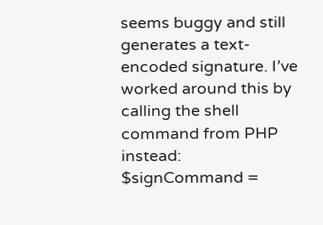seems buggy and still generates a text-encoded signature. I’ve worked around this by calling the shell command from PHP instead:
$signCommand =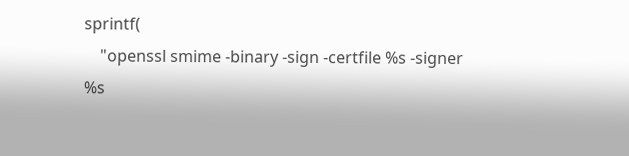sprintf(
    "openssl smime -binary -sign -certfile %s -signer %s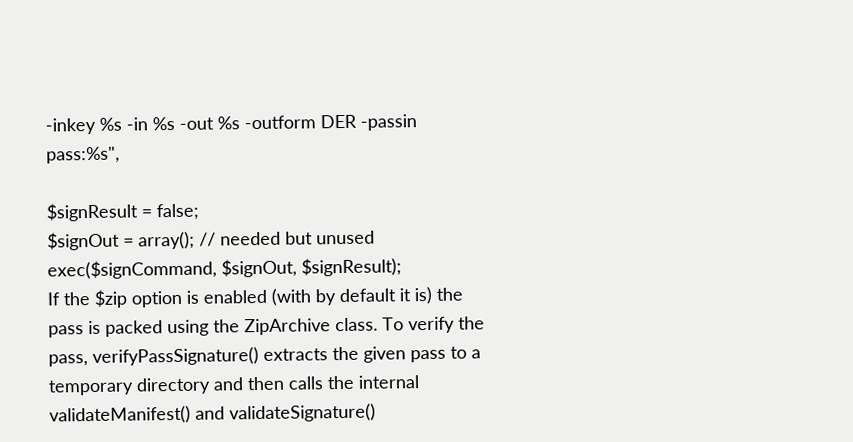-inkey %s -in %s -out %s -outform DER -passin pass:%s",

$signResult = false;
$signOut = array(); // needed but unused
exec($signCommand, $signOut, $signResult);
If the $zip option is enabled (with by default it is) the pass is packed using the ZipArchive class. To verify the pass, verifyPassSignature() extracts the given pass to a temporary directory and then calls the internal validateManifest() and validateSignature()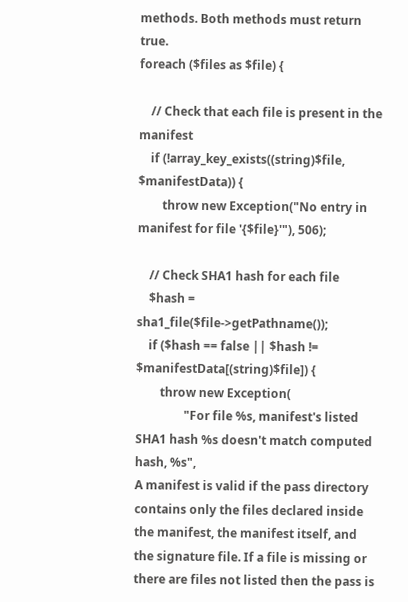methods. Both methods must return true.
foreach ($files as $file) {

    // Check that each file is present in the manifest
    if (!array_key_exists((string)$file, $manifestData)) {
        throw new Exception("No entry in manifest for file '{$file}'"), 506);

    // Check SHA1 hash for each file
    $hash = sha1_file($file->getPathname());
    if ($hash == false || $hash != $manifestData[(string)$file]) {
        throw new Exception(
                "For file %s, manifest's listed SHA1 hash %s doesn't match computed hash, %s",
A manifest is valid if the pass directory contains only the files declared inside the manifest, the manifest itself, and the signature file. If a file is missing or there are files not listed then the pass is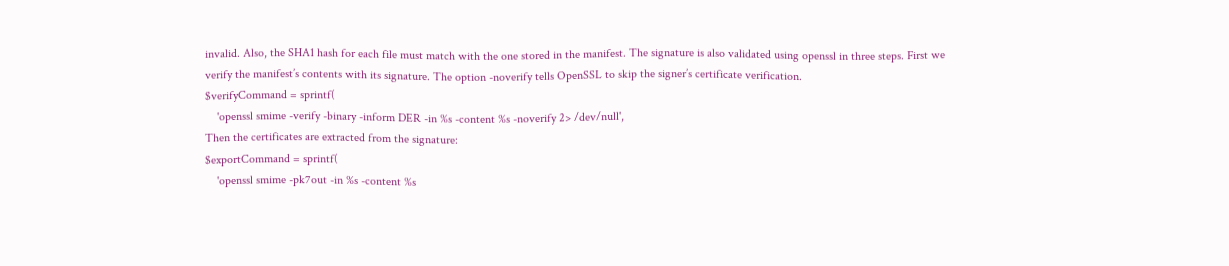invalid. Also, the SHA1 hash for each file must match with the one stored in the manifest. The signature is also validated using openssl in three steps. First we verify the manifest’s contents with its signature. The option -noverify tells OpenSSL to skip the signer’s certificate verification.
$verifyCommand = sprintf(
    'openssl smime -verify -binary -inform DER -in %s -content %s -noverify 2> /dev/null',
Then the certificates are extracted from the signature:
$exportCommand = sprintf(
    'openssl smime -pk7out -in %s -content %s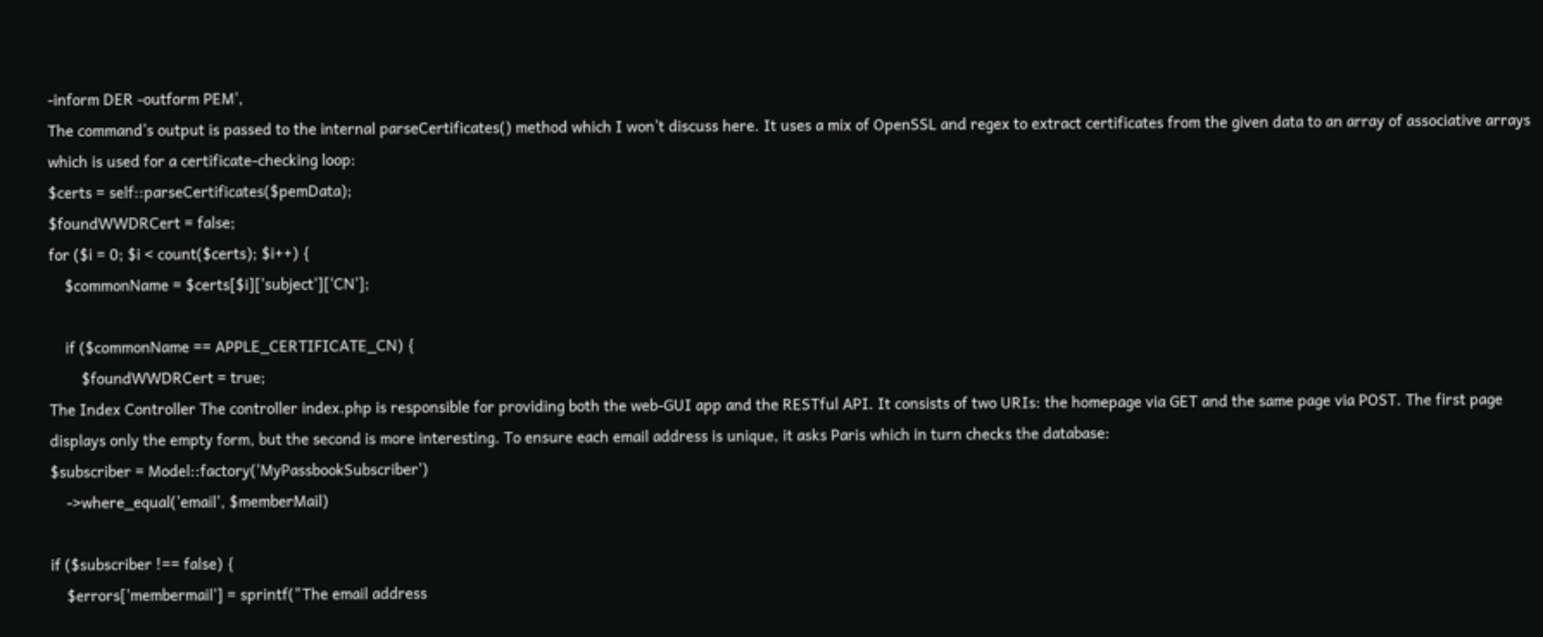-inform DER -outform PEM',
The command’s output is passed to the internal parseCertificates() method which I won’t discuss here. It uses a mix of OpenSSL and regex to extract certificates from the given data to an array of associative arrays which is used for a certificate-checking loop:
$certs = self::parseCertificates($pemData);
$foundWWDRCert = false;
for ($i = 0; $i < count($certs); $i++) {
    $commonName = $certs[$i]['subject']['CN'];

    if ($commonName == APPLE_CERTIFICATE_CN) {
        $foundWWDRCert = true;
The Index Controller The controller index.php is responsible for providing both the web-GUI app and the RESTful API. It consists of two URIs: the homepage via GET and the same page via POST. The first page displays only the empty form, but the second is more interesting. To ensure each email address is unique, it asks Paris which in turn checks the database:
$subscriber = Model::factory('MyPassbookSubscriber')
    ->where_equal('email', $memberMail)

if ($subscriber !== false) {
    $errors['membermail'] = sprintf("The email address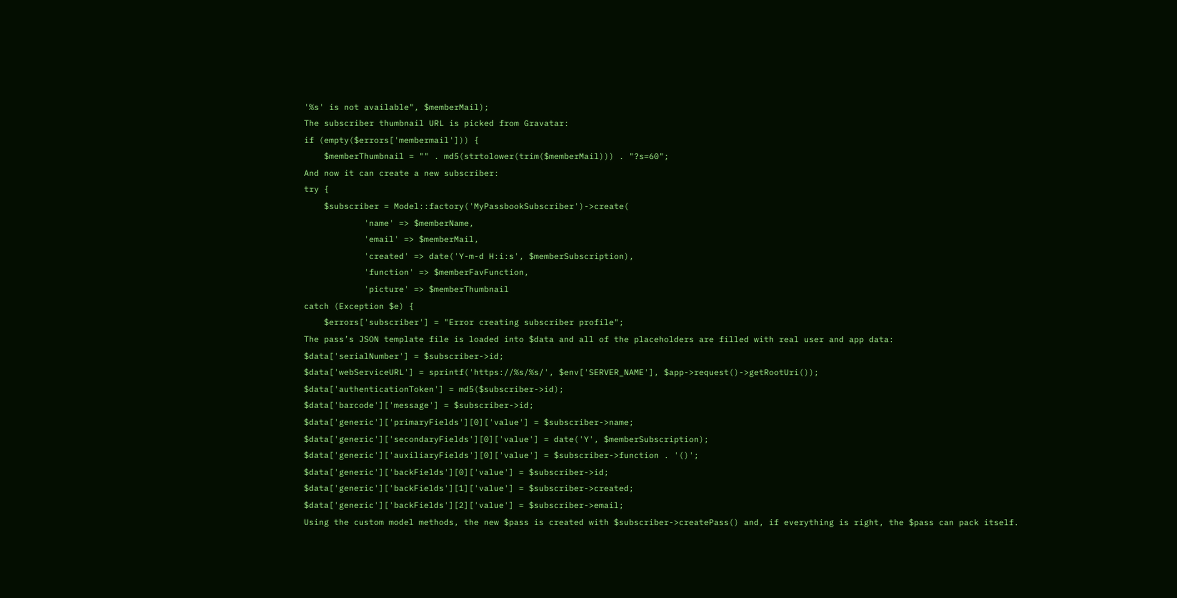'%s' is not available", $memberMail);
The subscriber thumbnail URL is picked from Gravatar:
if (empty($errors['membermail'])) {
    $memberThumbnail = "" . md5(strtolower(trim($memberMail))) . "?s=60";
And now it can create a new subscriber:
try {
    $subscriber = Model::factory('MyPassbookSubscriber')->create(
            'name' => $memberName,
            'email' => $memberMail,
            'created' => date('Y-m-d H:i:s', $memberSubscription),
            'function' => $memberFavFunction,
            'picture' => $memberThumbnail
catch (Exception $e) {
    $errors['subscriber'] = "Error creating subscriber profile";
The pass’s JSON template file is loaded into $data and all of the placeholders are filled with real user and app data:
$data['serialNumber'] = $subscriber->id;
$data['webServiceURL'] = sprintf('https://%s/%s/', $env['SERVER_NAME'], $app->request()->getRootUri());
$data['authenticationToken'] = md5($subscriber->id);
$data['barcode']['message'] = $subscriber->id;
$data['generic']['primaryFields'][0]['value'] = $subscriber->name;
$data['generic']['secondaryFields'][0]['value'] = date('Y', $memberSubscription);
$data['generic']['auxiliaryFields'][0]['value'] = $subscriber->function . '()';
$data['generic']['backFields'][0]['value'] = $subscriber->id;
$data['generic']['backFields'][1]['value'] = $subscriber->created;
$data['generic']['backFields'][2]['value'] = $subscriber->email;
Using the custom model methods, the new $pass is created with $subscriber->createPass() and, if everything is right, the $pass can pack itself.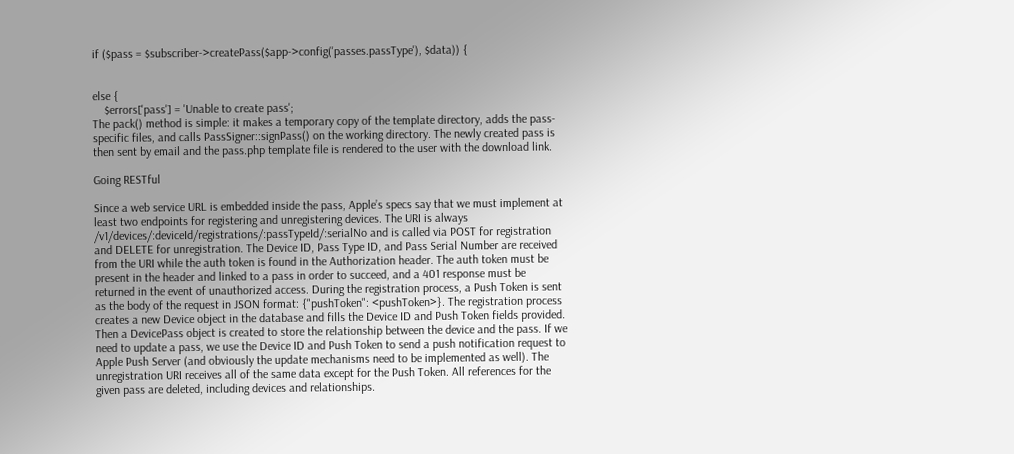if ($pass = $subscriber->createPass($app->config('passes.passType'), $data)) {


else {
    $errors['pass'] = 'Unable to create pass';
The pack() method is simple: it makes a temporary copy of the template directory, adds the pass-specific files, and calls PassSigner::signPass() on the working directory. The newly created pass is then sent by email and the pass.php template file is rendered to the user with the download link.

Going RESTful

Since a web service URL is embedded inside the pass, Apple’s specs say that we must implement at least two endpoints for registering and unregistering devices. The URI is always /v1/devices/:deviceId/registrations/:passTypeId/:serialNo and is called via POST for registration and DELETE for unregistration. The Device ID, Pass Type ID, and Pass Serial Number are received from the URI while the auth token is found in the Authorization header. The auth token must be present in the header and linked to a pass in order to succeed, and a 401 response must be returned in the event of unauthorized access. During the registration process, a Push Token is sent as the body of the request in JSON format: {"pushToken": <pushToken>}. The registration process creates a new Device object in the database and fills the Device ID and Push Token fields provided. Then a DevicePass object is created to store the relationship between the device and the pass. If we need to update a pass, we use the Device ID and Push Token to send a push notification request to Apple Push Server (and obviously the update mechanisms need to be implemented as well). The unregistration URI receives all of the same data except for the Push Token. All references for the given pass are deleted, including devices and relationships.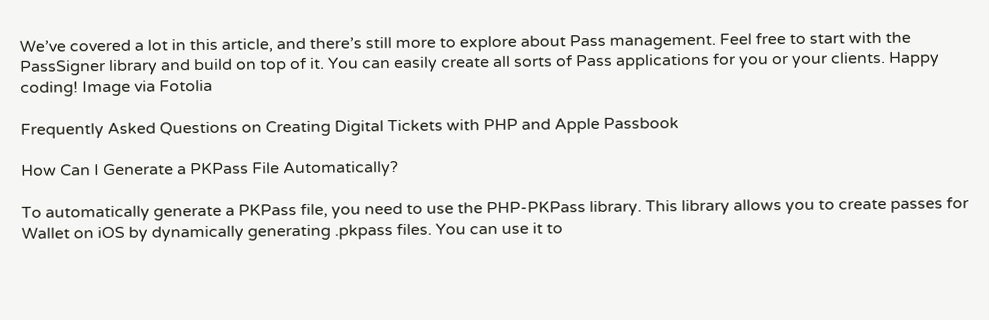We’ve covered a lot in this article, and there’s still more to explore about Pass management. Feel free to start with the PassSigner library and build on top of it. You can easily create all sorts of Pass applications for you or your clients. Happy coding! Image via Fotolia

Frequently Asked Questions on Creating Digital Tickets with PHP and Apple Passbook

How Can I Generate a PKPass File Automatically?

To automatically generate a PKPass file, you need to use the PHP-PKPass library. This library allows you to create passes for Wallet on iOS by dynamically generating .pkpass files. You can use it to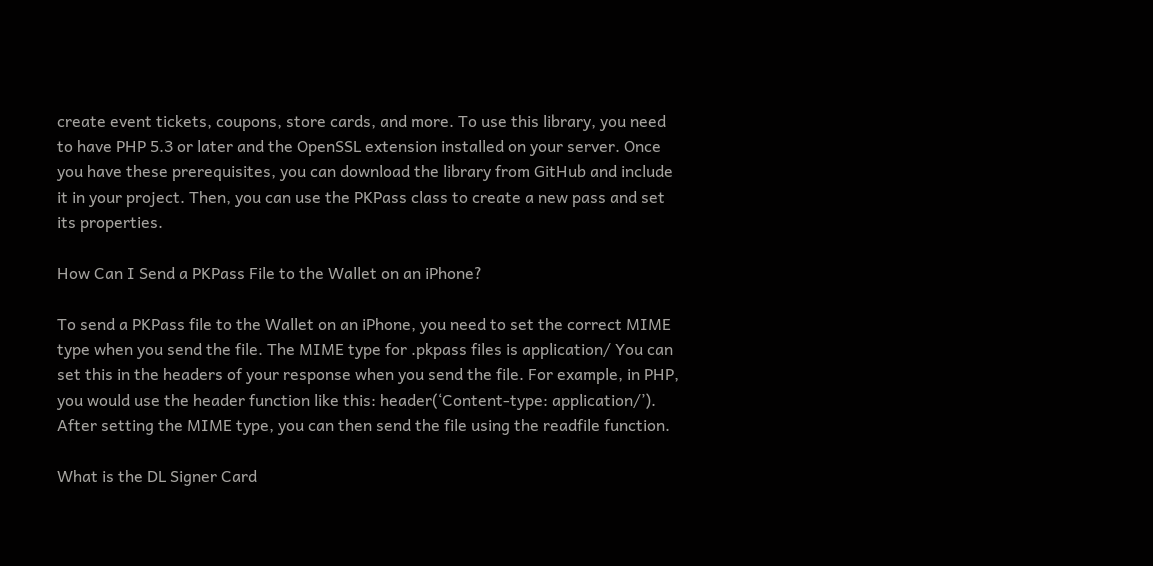create event tickets, coupons, store cards, and more. To use this library, you need to have PHP 5.3 or later and the OpenSSL extension installed on your server. Once you have these prerequisites, you can download the library from GitHub and include it in your project. Then, you can use the PKPass class to create a new pass and set its properties.

How Can I Send a PKPass File to the Wallet on an iPhone?

To send a PKPass file to the Wallet on an iPhone, you need to set the correct MIME type when you send the file. The MIME type for .pkpass files is application/ You can set this in the headers of your response when you send the file. For example, in PHP, you would use the header function like this: header(‘Content-type: application/’). After setting the MIME type, you can then send the file using the readfile function.

What is the DL Signer Card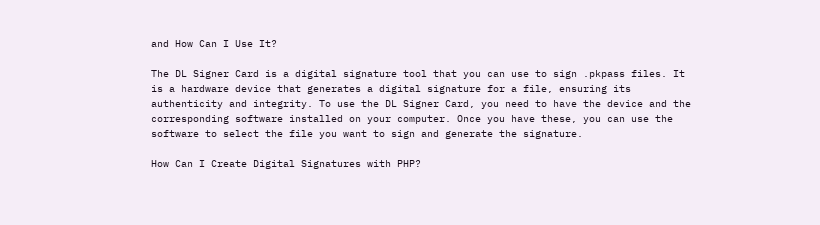and How Can I Use It?

The DL Signer Card is a digital signature tool that you can use to sign .pkpass files. It is a hardware device that generates a digital signature for a file, ensuring its authenticity and integrity. To use the DL Signer Card, you need to have the device and the corresponding software installed on your computer. Once you have these, you can use the software to select the file you want to sign and generate the signature.

How Can I Create Digital Signatures with PHP?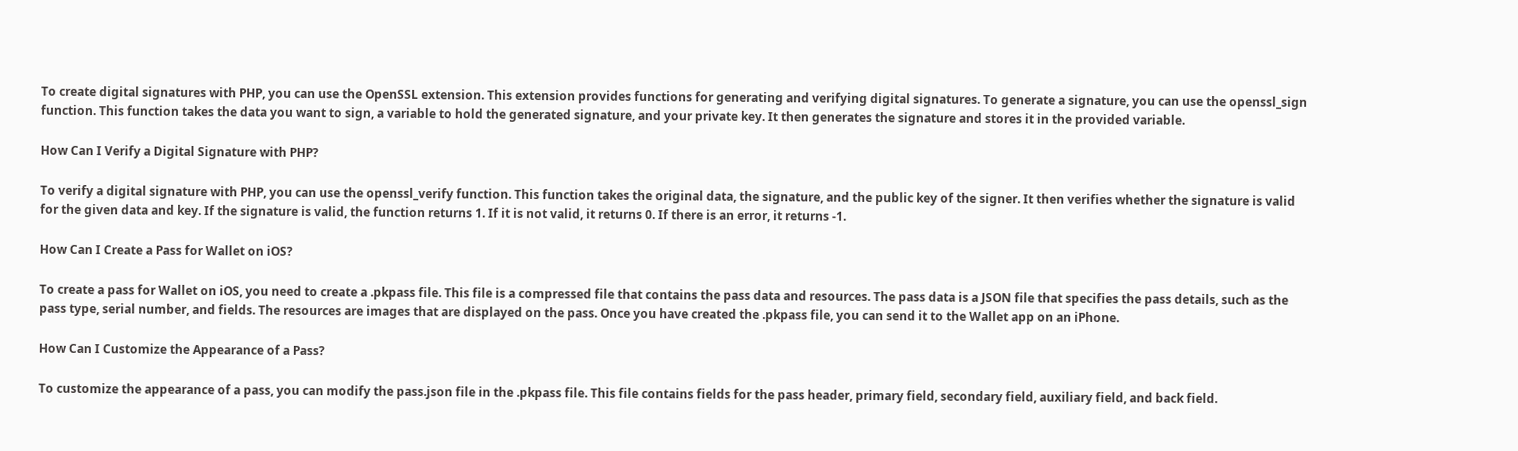To create digital signatures with PHP, you can use the OpenSSL extension. This extension provides functions for generating and verifying digital signatures. To generate a signature, you can use the openssl_sign function. This function takes the data you want to sign, a variable to hold the generated signature, and your private key. It then generates the signature and stores it in the provided variable.

How Can I Verify a Digital Signature with PHP?

To verify a digital signature with PHP, you can use the openssl_verify function. This function takes the original data, the signature, and the public key of the signer. It then verifies whether the signature is valid for the given data and key. If the signature is valid, the function returns 1. If it is not valid, it returns 0. If there is an error, it returns -1.

How Can I Create a Pass for Wallet on iOS?

To create a pass for Wallet on iOS, you need to create a .pkpass file. This file is a compressed file that contains the pass data and resources. The pass data is a JSON file that specifies the pass details, such as the pass type, serial number, and fields. The resources are images that are displayed on the pass. Once you have created the .pkpass file, you can send it to the Wallet app on an iPhone.

How Can I Customize the Appearance of a Pass?

To customize the appearance of a pass, you can modify the pass.json file in the .pkpass file. This file contains fields for the pass header, primary field, secondary field, auxiliary field, and back field.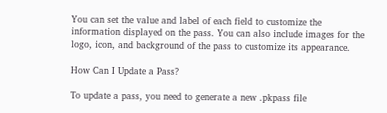You can set the value and label of each field to customize the information displayed on the pass. You can also include images for the logo, icon, and background of the pass to customize its appearance.

How Can I Update a Pass?

To update a pass, you need to generate a new .pkpass file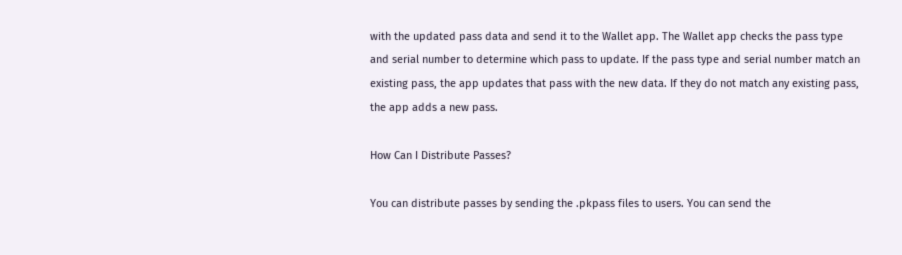with the updated pass data and send it to the Wallet app. The Wallet app checks the pass type and serial number to determine which pass to update. If the pass type and serial number match an existing pass, the app updates that pass with the new data. If they do not match any existing pass, the app adds a new pass.

How Can I Distribute Passes?

You can distribute passes by sending the .pkpass files to users. You can send the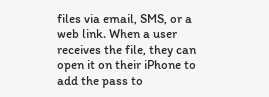files via email, SMS, or a web link. When a user receives the file, they can open it on their iPhone to add the pass to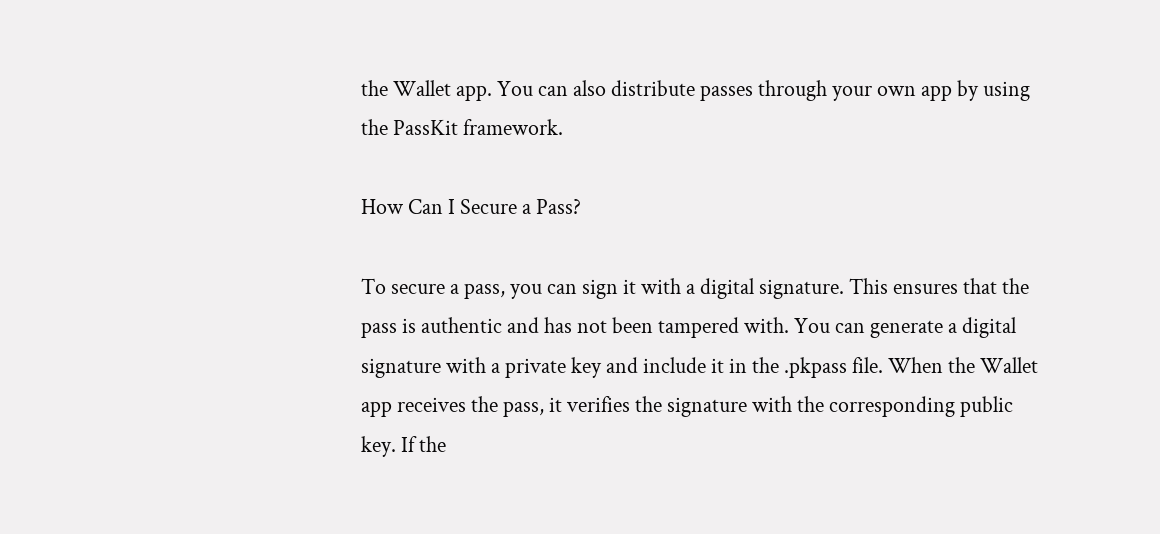the Wallet app. You can also distribute passes through your own app by using the PassKit framework.

How Can I Secure a Pass?

To secure a pass, you can sign it with a digital signature. This ensures that the pass is authentic and has not been tampered with. You can generate a digital signature with a private key and include it in the .pkpass file. When the Wallet app receives the pass, it verifies the signature with the corresponding public key. If the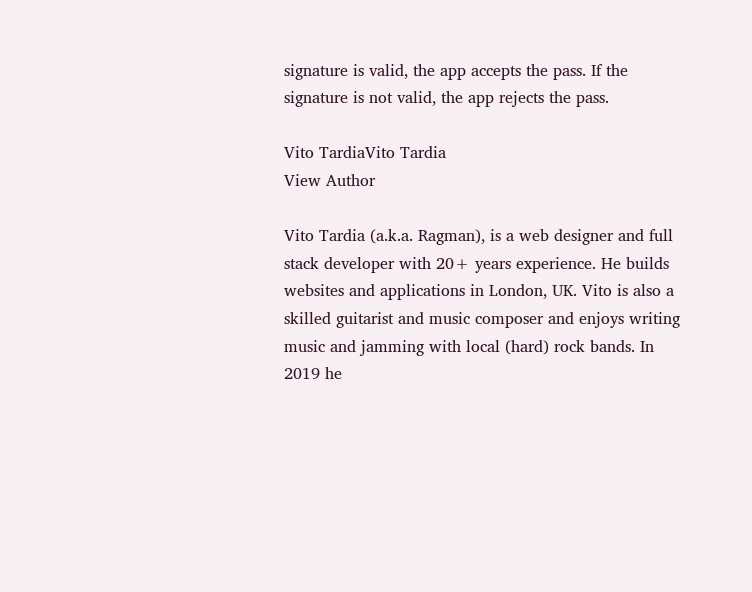signature is valid, the app accepts the pass. If the signature is not valid, the app rejects the pass.

Vito TardiaVito Tardia
View Author

Vito Tardia (a.k.a. Ragman), is a web designer and full stack developer with 20+ years experience. He builds websites and applications in London, UK. Vito is also a skilled guitarist and music composer and enjoys writing music and jamming with local (hard) rock bands. In 2019 he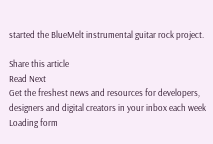started the BlueMelt instrumental guitar rock project.

Share this article
Read Next
Get the freshest news and resources for developers, designers and digital creators in your inbox each week
Loading form